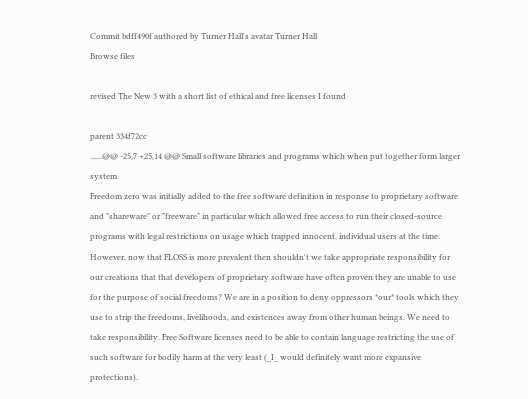Commit bdff490f authored by Turner Hall's avatar Turner Hall
Browse files

revised The New 3 with a short list of ethical and free licenses I found

parent 334f72cc
......@@ -25,7 +25,14 @@ Small software libraries and programs which when put together form larger system
Freedom zero was initially added to the free software definition in response to proprietary software and "shareware" or "freeware" in particular which allowed free access to run their closed-source programs with legal restrictions on usage which trapped innocent, individual users at the time. However, now that FLOSS is more prevalent then shouldn't we take appropriate responsibility for our creations that that developers of proprietary software have often proven they are unable to use for the purpose of social freedoms? We are in a position to deny oppressors *our* tools which they use to strip the freedoms, livelihoods, and existences away from other human beings. We need to take responsibility. Free Software licenses need to be able to contain language restricting the use of such software for bodily harm at the very least (_I_ would definitely want more expansive protections).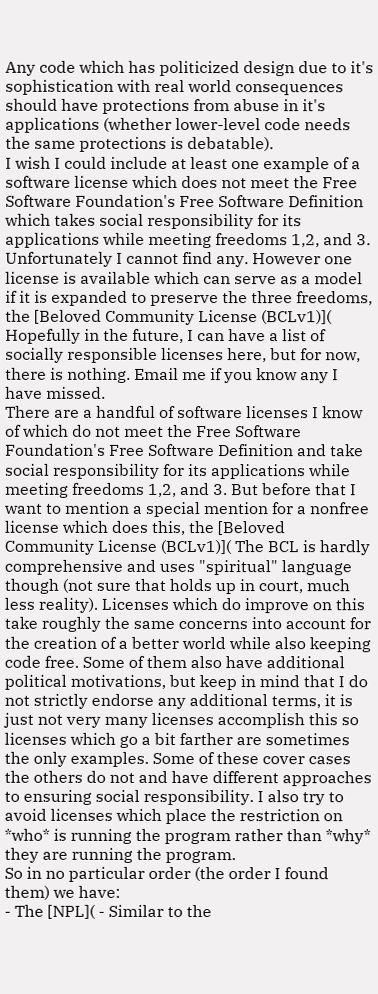Any code which has politicized design due to it's sophistication with real world consequences should have protections from abuse in it's applications (whether lower-level code needs the same protections is debatable).
I wish I could include at least one example of a software license which does not meet the Free Software Foundation's Free Software Definition which takes social responsibility for its applications while meeting freedoms 1,2, and 3. Unfortunately I cannot find any. However one license is available which can serve as a model if it is expanded to preserve the three freedoms, the [Beloved Community License (BCLv1)]( Hopefully in the future, I can have a list of socially responsible licenses here, but for now, there is nothing. Email me if you know any I have missed.
There are a handful of software licenses I know of which do not meet the Free Software Foundation's Free Software Definition and take social responsibility for its applications while meeting freedoms 1,2, and 3. But before that I want to mention a special mention for a nonfree license which does this, the [Beloved Community License (BCLv1)]( The BCL is hardly comprehensive and uses "spiritual" language though (not sure that holds up in court, much less reality). Licenses which do improve on this take roughly the same concerns into account for the creation of a better world while also keeping code free. Some of them also have additional political motivations, but keep in mind that I do not strictly endorse any additional terms, it is just not very many licenses accomplish this so licenses which go a bit farther are sometimes the only examples. Some of these cover cases the others do not and have different approaches to ensuring social responsibility. I also try to avoid licenses which place the restriction on *who* is running the program rather than *why* they are running the program.
So in no particular order (the order I found them) we have:
- The [NPL]( - Similar to the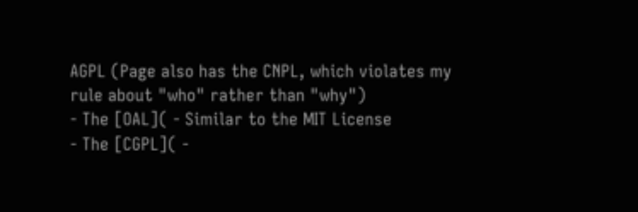AGPL (Page also has the CNPL, which violates my rule about "who" rather than "why")
- The [OAL]( - Similar to the MIT License
- The [CGPL]( -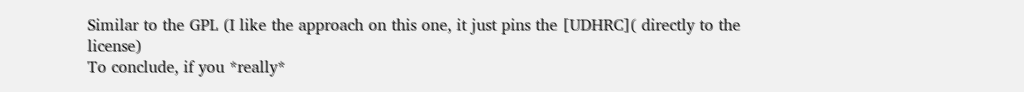Similar to the GPL (I like the approach on this one, it just pins the [UDHRC]( directly to the license)
To conclude, if you *really*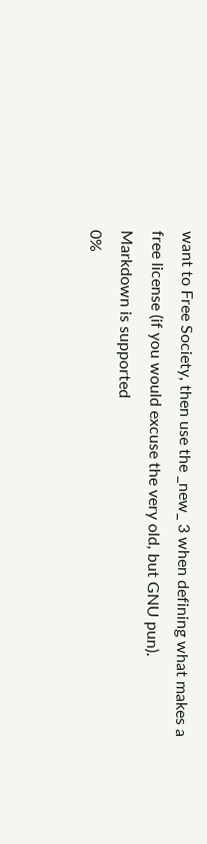want to Free Society, then use the _new_ 3 when defining what makes a free license (if you would excuse the very old, but GNU pun).
Markdown is supported
0%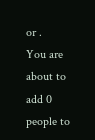or .
You are about to add 0 people to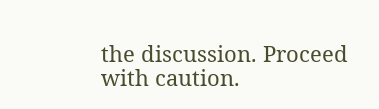the discussion. Proceed with caution.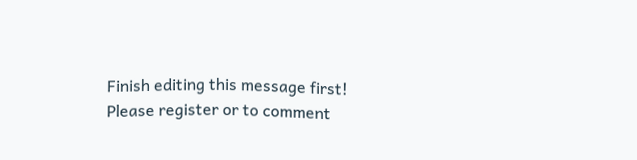Finish editing this message first!
Please register or to comment